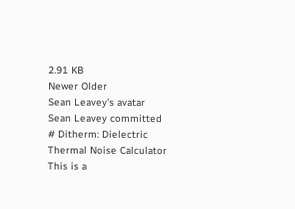2.91 KB
Newer Older
Sean Leavey's avatar
Sean Leavey committed
# Ditherm: Dielectric Thermal Noise Calculator
This is a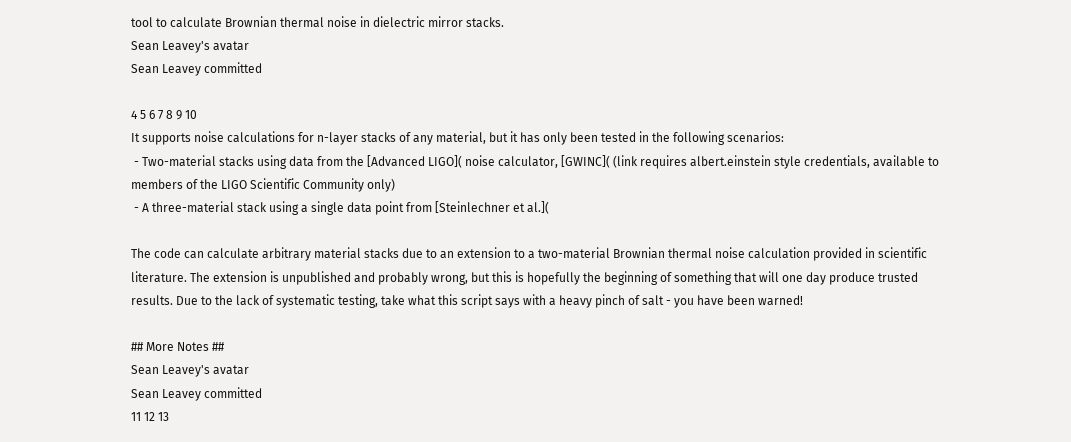tool to calculate Brownian thermal noise in dielectric mirror stacks.
Sean Leavey's avatar
Sean Leavey committed

4 5 6 7 8 9 10
It supports noise calculations for n-layer stacks of any material, but it has only been tested in the following scenarios:
 - Two-material stacks using data from the [Advanced LIGO]( noise calculator, [GWINC]( (link requires albert.einstein style credentials, available to members of the LIGO Scientific Community only)
 - A three-material stack using a single data point from [Steinlechner et al.](

The code can calculate arbitrary material stacks due to an extension to a two-material Brownian thermal noise calculation provided in scientific literature. The extension is unpublished and probably wrong, but this is hopefully the beginning of something that will one day produce trusted results. Due to the lack of systematic testing, take what this script says with a heavy pinch of salt - you have been warned!

## More Notes ##
Sean Leavey's avatar
Sean Leavey committed
11 12 13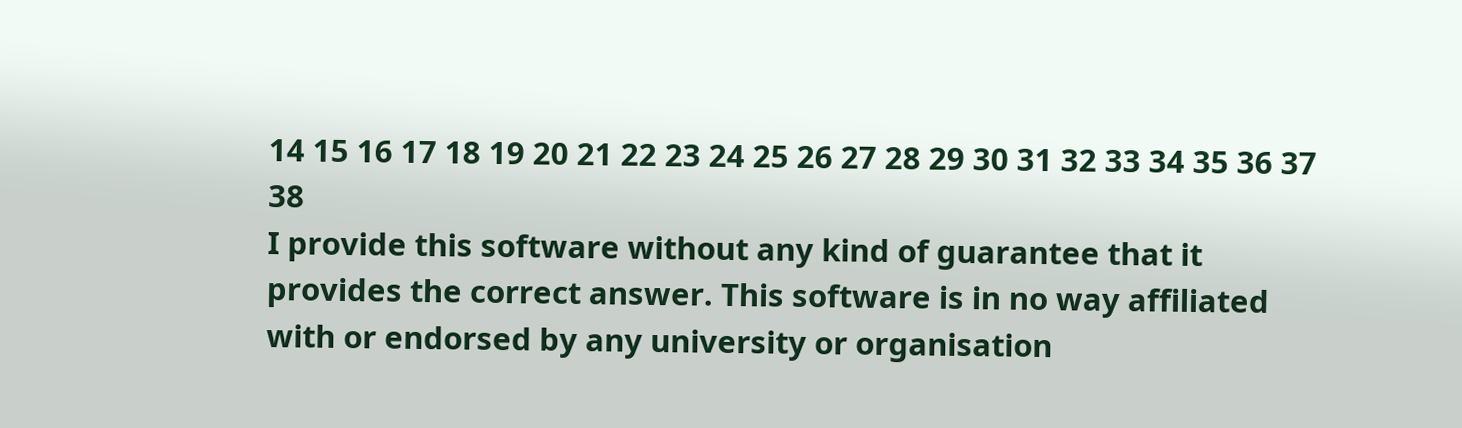14 15 16 17 18 19 20 21 22 23 24 25 26 27 28 29 30 31 32 33 34 35 36 37 38
I provide this software without any kind of guarantee that it provides the correct answer. This software is in no way affiliated with or endorsed by any university or organisation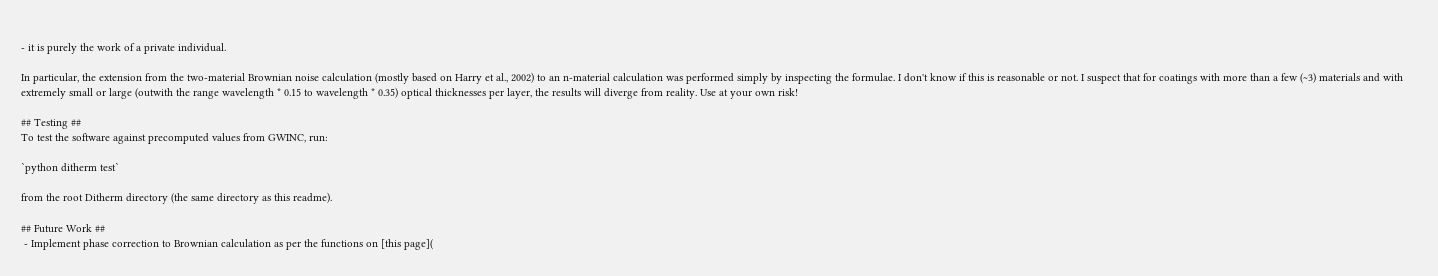- it is purely the work of a private individual.

In particular, the extension from the two-material Brownian noise calculation (mostly based on Harry et al., 2002) to an n-material calculation was performed simply by inspecting the formulae. I don't know if this is reasonable or not. I suspect that for coatings with more than a few (~3) materials and with extremely small or large (outwith the range wavelength * 0.15 to wavelength * 0.35) optical thicknesses per layer, the results will diverge from reality. Use at your own risk!

## Testing ##
To test the software against precomputed values from GWINC, run:

`python ditherm test`

from the root Ditherm directory (the same directory as this readme).

## Future Work ##
 - Implement phase correction to Brownian calculation as per the functions on [this page](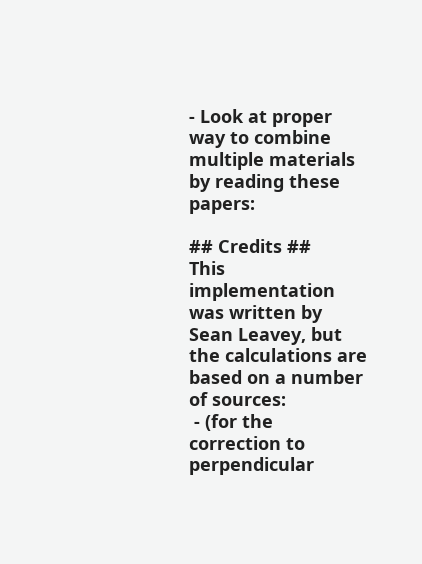- Look at proper way to combine multiple materials by reading these papers:

## Credits ##
This implementation was written by Sean Leavey, but the calculations are based on a number of sources:
 - (for the correction to perpendicular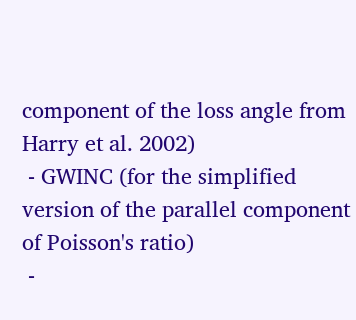component of the loss angle from Harry et al. 2002)
 - GWINC (for the simplified version of the parallel component of Poisson's ratio)
 -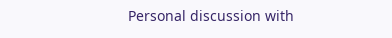Personal discussion with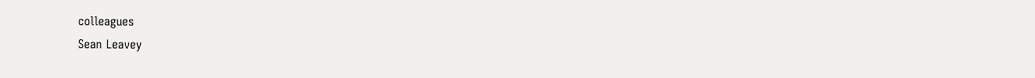colleagues
Sean Leavey